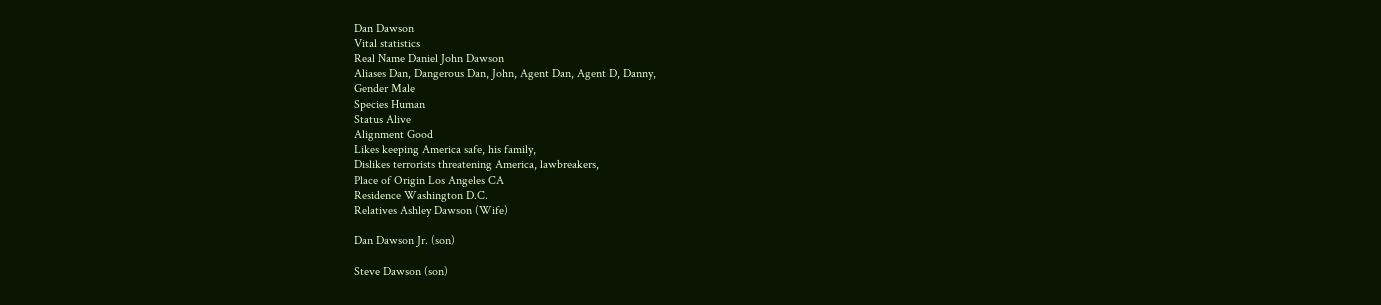Dan Dawson
Vital statistics
Real Name Daniel John Dawson
Aliases Dan, Dangerous Dan, John, Agent Dan, Agent D, Danny,
Gender Male
Species Human
Status Alive
Alignment Good
Likes keeping America safe, his family,
Dislikes terrorists threatening America, lawbreakers,
Place of Origin Los Angeles CA
Residence Washington D.C.
Relatives Ashley Dawson (Wife)

Dan Dawson Jr. (son)

Steve Dawson (son)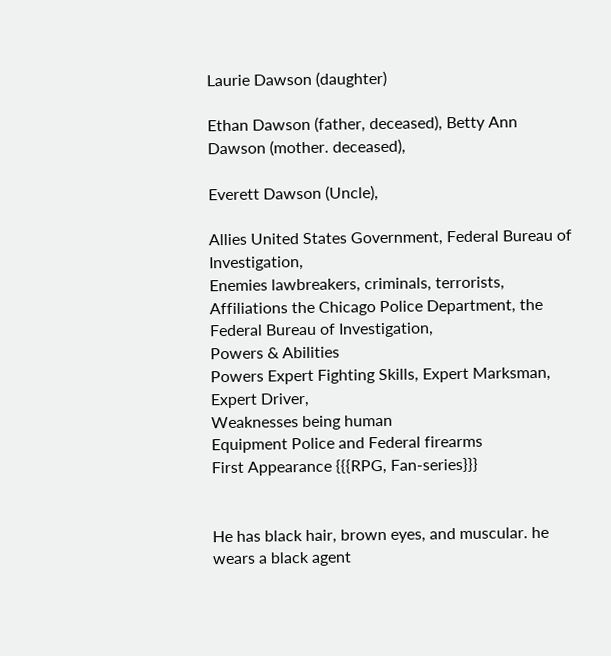Laurie Dawson (daughter)

Ethan Dawson (father, deceased), Betty Ann Dawson (mother. deceased),

Everett Dawson (Uncle),

Allies United States Government, Federal Bureau of Investigation,
Enemies lawbreakers, criminals, terrorists,
Affiliations the Chicago Police Department, the Federal Bureau of Investigation,
Powers & Abilities
Powers Expert Fighting Skills, Expert Marksman, Expert Driver,
Weaknesses being human
Equipment Police and Federal firearms
First Appearance {{{RPG, Fan-series}}}


He has black hair, brown eyes, and muscular. he wears a black agent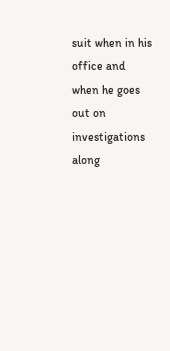suit when in his office and when he goes out on investigations along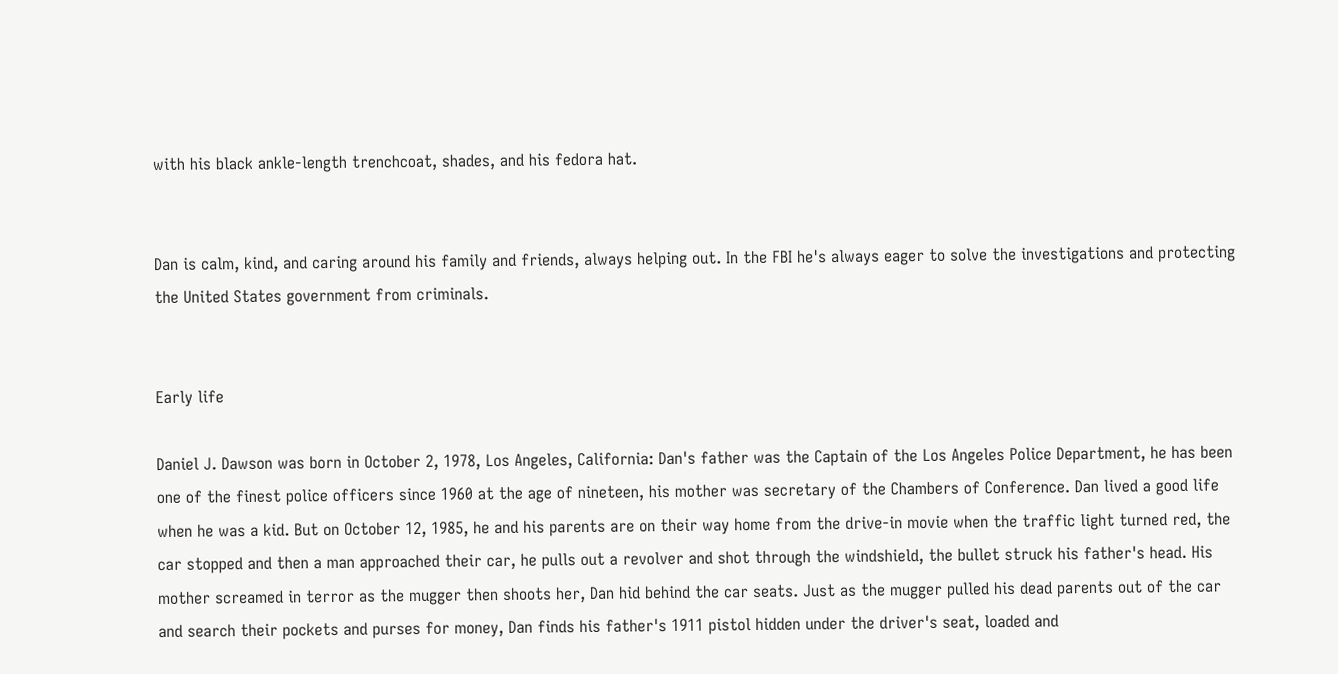with his black ankle-length trenchcoat, shades, and his fedora hat.


Dan is calm, kind, and caring around his family and friends, always helping out. In the FBI he's always eager to solve the investigations and protecting the United States government from criminals.


Early life

Daniel J. Dawson was born in October 2, 1978, Los Angeles, California: Dan's father was the Captain of the Los Angeles Police Department, he has been one of the finest police officers since 1960 at the age of nineteen, his mother was secretary of the Chambers of Conference. Dan lived a good life when he was a kid. But on October 12, 1985, he and his parents are on their way home from the drive-in movie when the traffic light turned red, the car stopped and then a man approached their car, he pulls out a revolver and shot through the windshield, the bullet struck his father's head. His mother screamed in terror as the mugger then shoots her, Dan hid behind the car seats. Just as the mugger pulled his dead parents out of the car and search their pockets and purses for money, Dan finds his father's 1911 pistol hidden under the driver's seat, loaded and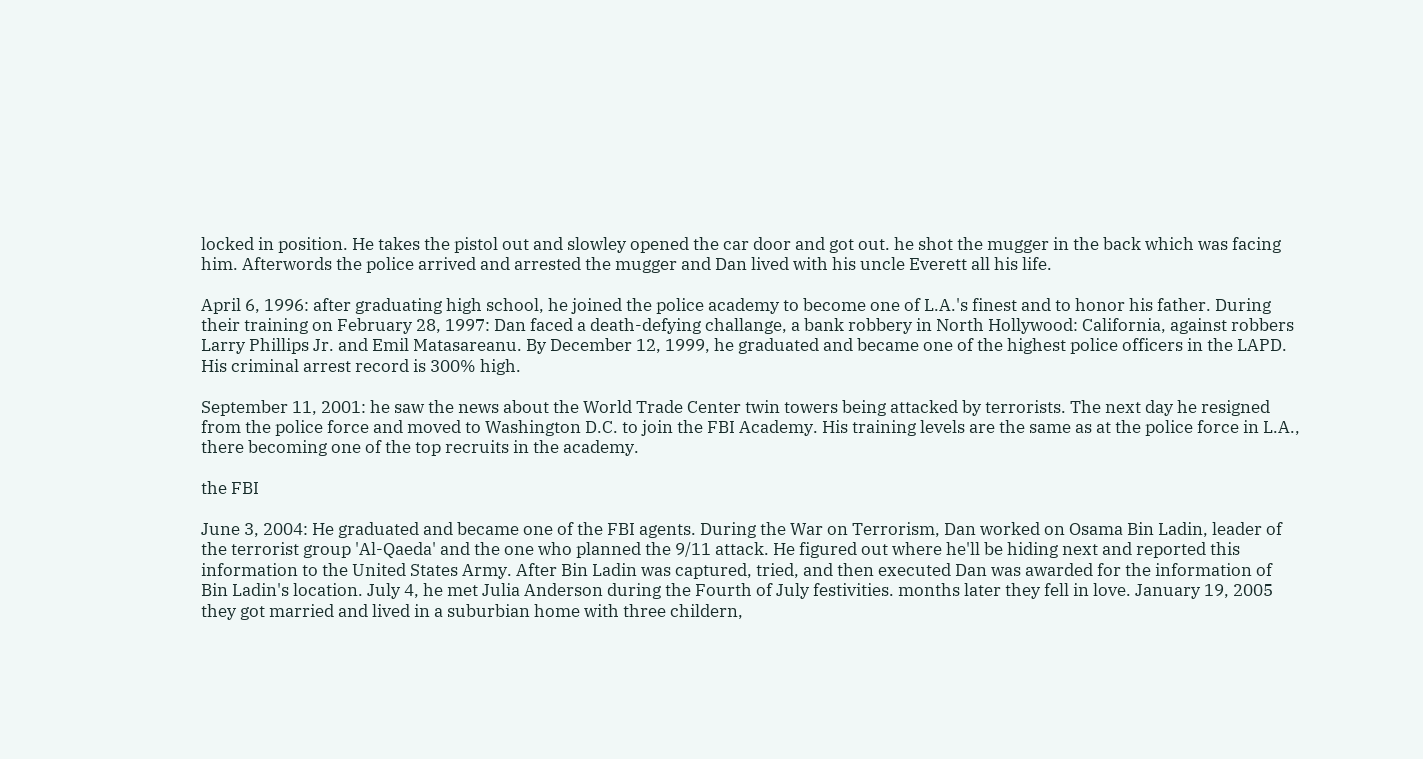locked in position. He takes the pistol out and slowley opened the car door and got out. he shot the mugger in the back which was facing him. Afterwords the police arrived and arrested the mugger and Dan lived with his uncle Everett all his life.

April 6, 1996: after graduating high school, he joined the police academy to become one of L.A.'s finest and to honor his father. During their training on February 28, 1997: Dan faced a death-defying challange, a bank robbery in North Hollywood: California, against robbers Larry Phillips Jr. and Emil Matasareanu. By December 12, 1999, he graduated and became one of the highest police officers in the LAPD. His criminal arrest record is 300% high.

September 11, 2001: he saw the news about the World Trade Center twin towers being attacked by terrorists. The next day he resigned from the police force and moved to Washington D.C. to join the FBI Academy. His training levels are the same as at the police force in L.A., there becoming one of the top recruits in the academy.

the FBI

June 3, 2004: He graduated and became one of the FBI agents. During the War on Terrorism, Dan worked on Osama Bin Ladin, leader of the terrorist group 'Al-Qaeda' and the one who planned the 9/11 attack. He figured out where he'll be hiding next and reported this information to the United States Army. After Bin Ladin was captured, tried, and then executed Dan was awarded for the information of Bin Ladin's location. July 4, he met Julia Anderson during the Fourth of July festivities. months later they fell in love. January 19, 2005 they got married and lived in a suburbian home with three childern,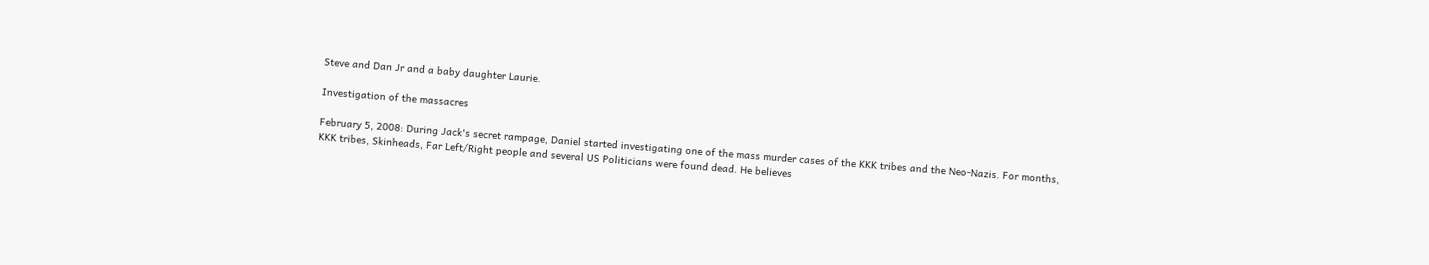Steve and Dan Jr and a baby daughter Laurie.

Investigation of the massacres

February 5, 2008: During Jack's secret rampage, Daniel started investigating one of the mass murder cases of the KKK tribes and the Neo-Nazis. For months, KKK tribes, Skinheads, Far Left/Right people and several US Politicians were found dead. He believes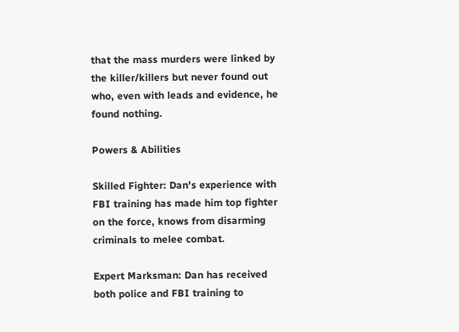that the mass murders were linked by the killer/killers but never found out who, even with leads and evidence, he found nothing.

Powers & Abilities

Skilled Fighter: Dan's experience with FBI training has made him top fighter on the force, knows from disarming criminals to melee combat.

Expert Marksman: Dan has received both police and FBI training to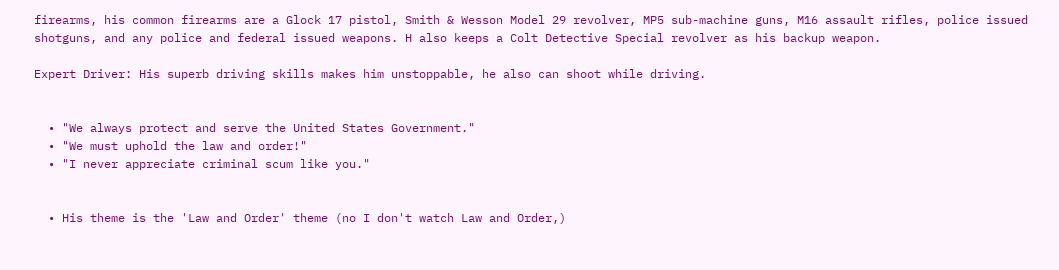firearms, his common firearms are a Glock 17 pistol, Smith & Wesson Model 29 revolver, MP5 sub-machine guns, M16 assault rifles, police issued shotguns, and any police and federal issued weapons. H also keeps a Colt Detective Special revolver as his backup weapon.

Expert Driver: His superb driving skills makes him unstoppable, he also can shoot while driving.


  • "We always protect and serve the United States Government."
  • "We must uphold the law and order!"
  • "I never appreciate criminal scum like you."


  • His theme is the 'Law and Order' theme (no I don't watch Law and Order,)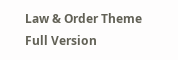Law & Order Theme Full Version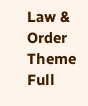Law & Order Theme Full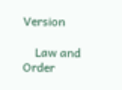Version

    Law and Order